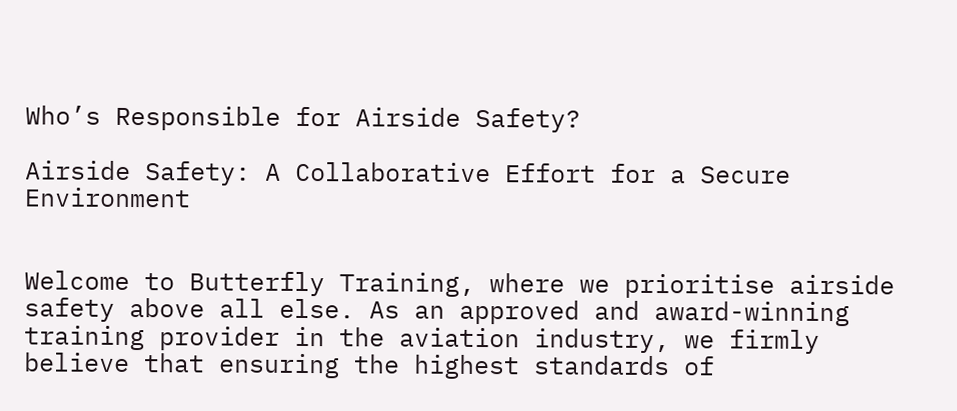Who’s Responsible for Airside Safety?

Airside Safety: A Collaborative Effort for a Secure Environment


Welcome to Butterfly Training, where we prioritise airside safety above all else. As an approved and award-winning training provider in the aviation industry, we firmly believe that ensuring the highest standards of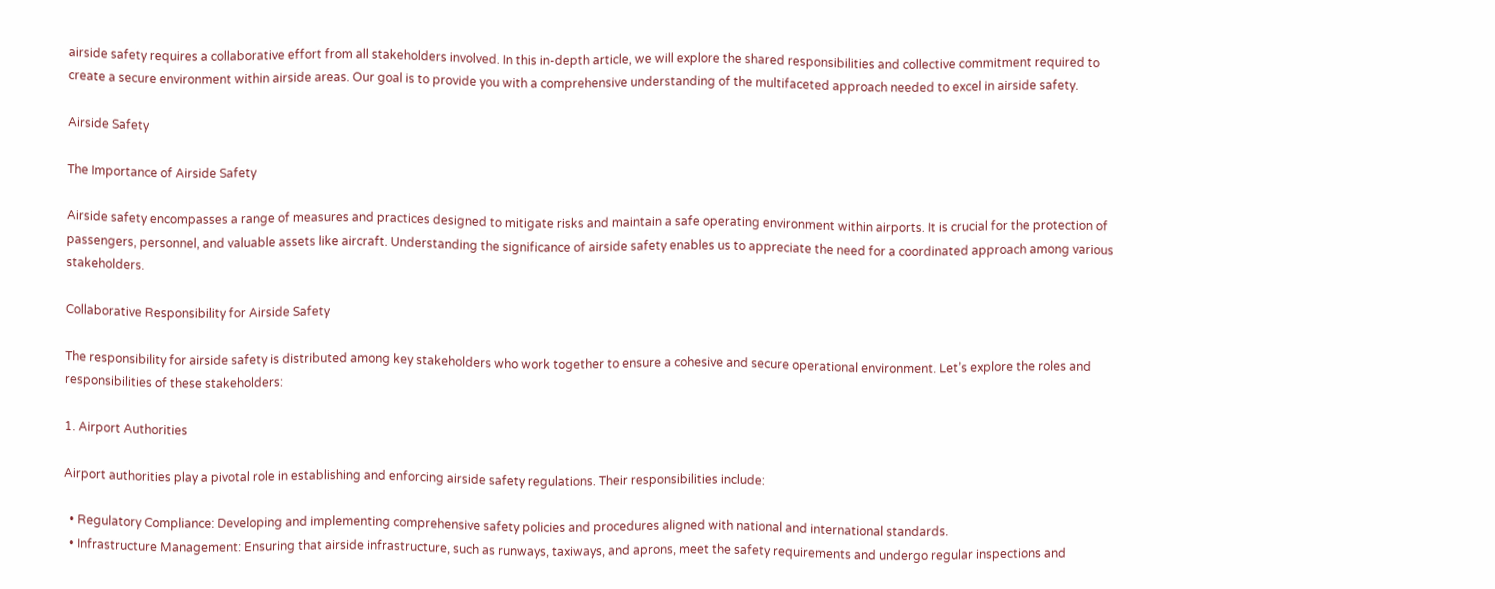airside safety requires a collaborative effort from all stakeholders involved. In this in-depth article, we will explore the shared responsibilities and collective commitment required to create a secure environment within airside areas. Our goal is to provide you with a comprehensive understanding of the multifaceted approach needed to excel in airside safety.

Airside Safety

The Importance of Airside Safety

Airside safety encompasses a range of measures and practices designed to mitigate risks and maintain a safe operating environment within airports. It is crucial for the protection of passengers, personnel, and valuable assets like aircraft. Understanding the significance of airside safety enables us to appreciate the need for a coordinated approach among various stakeholders.

Collaborative Responsibility for Airside Safety

The responsibility for airside safety is distributed among key stakeholders who work together to ensure a cohesive and secure operational environment. Let’s explore the roles and responsibilities of these stakeholders:

1. Airport Authorities

Airport authorities play a pivotal role in establishing and enforcing airside safety regulations. Their responsibilities include:

  • Regulatory Compliance: Developing and implementing comprehensive safety policies and procedures aligned with national and international standards.
  • Infrastructure Management: Ensuring that airside infrastructure, such as runways, taxiways, and aprons, meet the safety requirements and undergo regular inspections and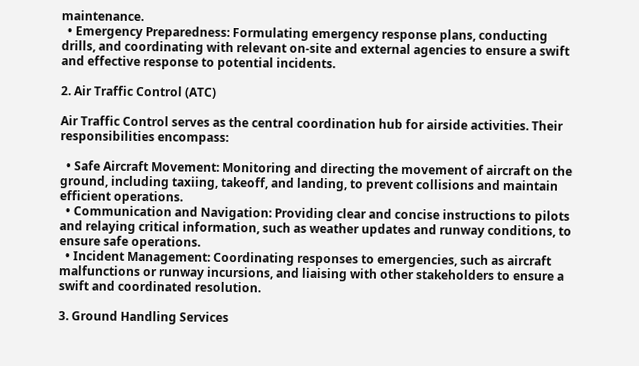maintenance.
  • Emergency Preparedness: Formulating emergency response plans, conducting drills, and coordinating with relevant on-site and external agencies to ensure a swift and effective response to potential incidents.

2. Air Traffic Control (ATC)

Air Traffic Control serves as the central coordination hub for airside activities. Their responsibilities encompass:

  • Safe Aircraft Movement: Monitoring and directing the movement of aircraft on the ground, including taxiing, takeoff, and landing, to prevent collisions and maintain efficient operations.
  • Communication and Navigation: Providing clear and concise instructions to pilots and relaying critical information, such as weather updates and runway conditions, to ensure safe operations.
  • Incident Management: Coordinating responses to emergencies, such as aircraft malfunctions or runway incursions, and liaising with other stakeholders to ensure a swift and coordinated resolution.

3. Ground Handling Services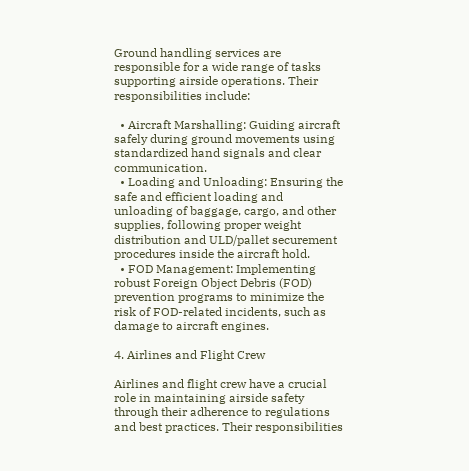Ground handling services are responsible for a wide range of tasks supporting airside operations. Their responsibilities include:

  • Aircraft Marshalling: Guiding aircraft safely during ground movements using standardized hand signals and clear communication.
  • Loading and Unloading: Ensuring the safe and efficient loading and unloading of baggage, cargo, and other supplies, following proper weight distribution and ULD/pallet securement procedures inside the aircraft hold.
  • FOD Management: Implementing robust Foreign Object Debris (FOD) prevention programs to minimize the risk of FOD-related incidents, such as damage to aircraft engines.

4. Airlines and Flight Crew

Airlines and flight crew have a crucial role in maintaining airside safety through their adherence to regulations and best practices. Their responsibilities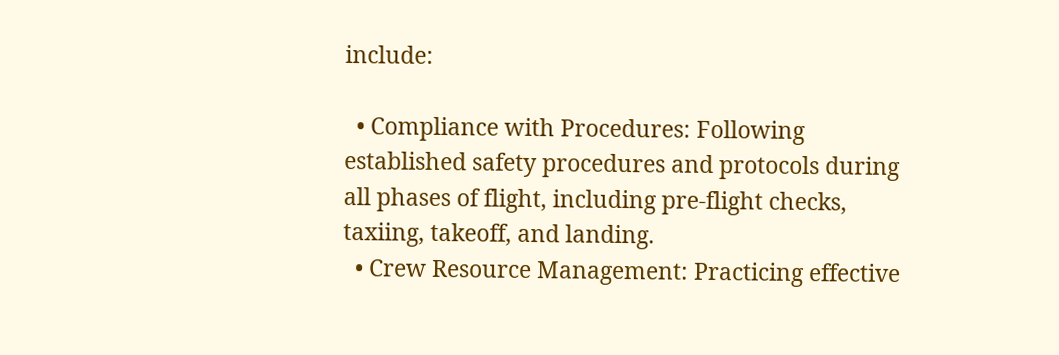include:

  • Compliance with Procedures: Following established safety procedures and protocols during all phases of flight, including pre-flight checks, taxiing, takeoff, and landing.
  • Crew Resource Management: Practicing effective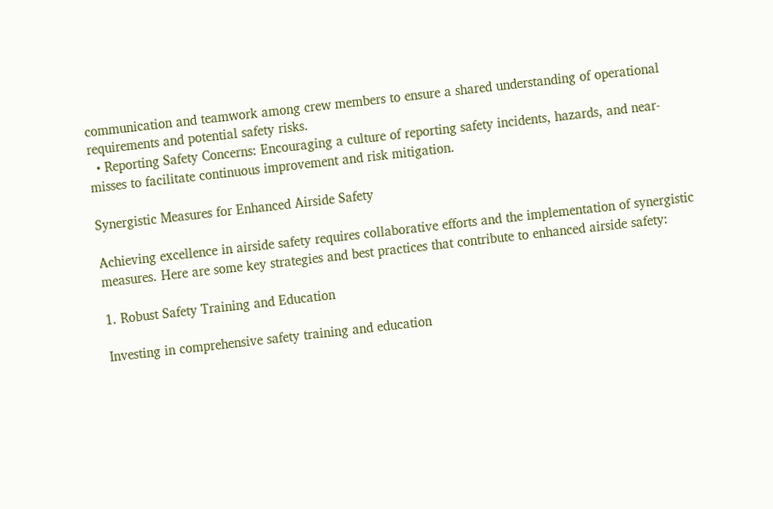communication and teamwork among crew members to ensure a shared understanding of operational requirements and potential safety risks.
  • Reporting Safety Concerns: Encouraging a culture of reporting safety incidents, hazards, and near-misses to facilitate continuous improvement and risk mitigation.

Synergistic Measures for Enhanced Airside Safety

Achieving excellence in airside safety requires collaborative efforts and the implementation of synergistic measures. Here are some key strategies and best practices that contribute to enhanced airside safety:

1. Robust Safety Training and Education

Investing in comprehensive safety training and education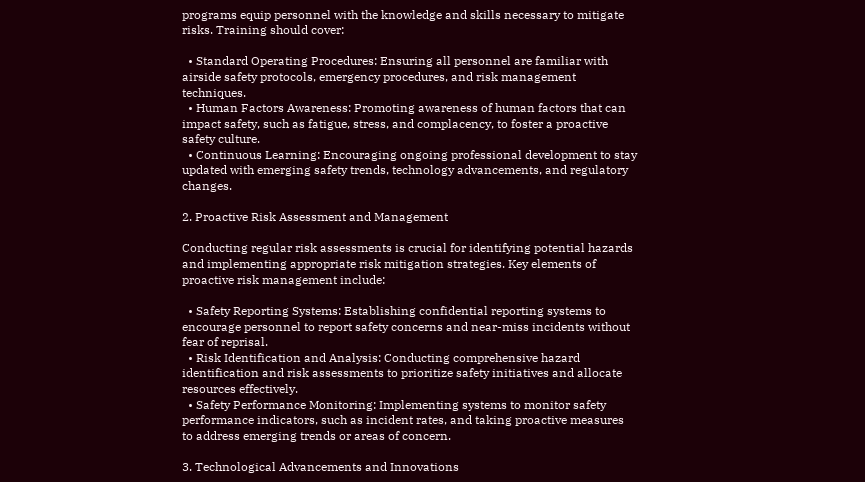programs equip personnel with the knowledge and skills necessary to mitigate risks. Training should cover:

  • Standard Operating Procedures: Ensuring all personnel are familiar with airside safety protocols, emergency procedures, and risk management techniques.
  • Human Factors Awareness: Promoting awareness of human factors that can impact safety, such as fatigue, stress, and complacency, to foster a proactive safety culture.
  • Continuous Learning: Encouraging ongoing professional development to stay updated with emerging safety trends, technology advancements, and regulatory changes.

2. Proactive Risk Assessment and Management

Conducting regular risk assessments is crucial for identifying potential hazards and implementing appropriate risk mitigation strategies. Key elements of proactive risk management include:

  • Safety Reporting Systems: Establishing confidential reporting systems to encourage personnel to report safety concerns and near-miss incidents without fear of reprisal.
  • Risk Identification and Analysis: Conducting comprehensive hazard identification and risk assessments to prioritize safety initiatives and allocate resources effectively.
  • Safety Performance Monitoring: Implementing systems to monitor safety performance indicators, such as incident rates, and taking proactive measures to address emerging trends or areas of concern.

3. Technological Advancements and Innovations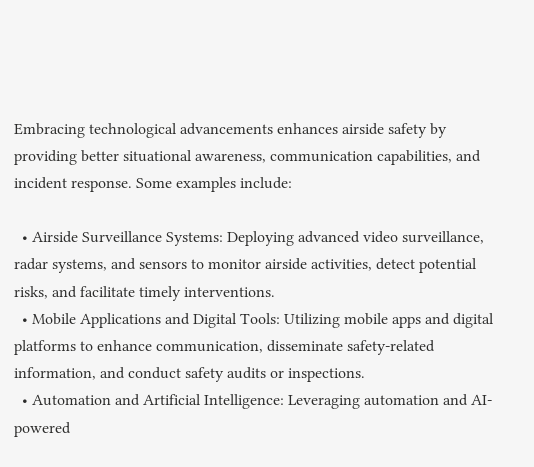Embracing technological advancements enhances airside safety by providing better situational awareness, communication capabilities, and incident response. Some examples include:

  • Airside Surveillance Systems: Deploying advanced video surveillance, radar systems, and sensors to monitor airside activities, detect potential risks, and facilitate timely interventions.
  • Mobile Applications and Digital Tools: Utilizing mobile apps and digital platforms to enhance communication, disseminate safety-related information, and conduct safety audits or inspections.
  • Automation and Artificial Intelligence: Leveraging automation and AI-powered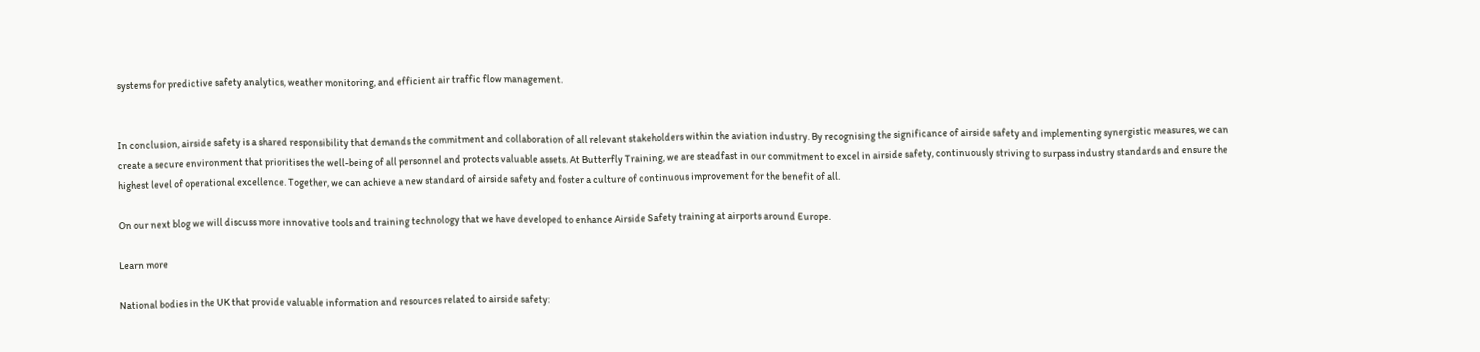systems for predictive safety analytics, weather monitoring, and efficient air traffic flow management.


In conclusion, airside safety is a shared responsibility that demands the commitment and collaboration of all relevant stakeholders within the aviation industry. By recognising the significance of airside safety and implementing synergistic measures, we can create a secure environment that prioritises the well-being of all personnel and protects valuable assets. At Butterfly Training, we are steadfast in our commitment to excel in airside safety, continuously striving to surpass industry standards and ensure the highest level of operational excellence. Together, we can achieve a new standard of airside safety and foster a culture of continuous improvement for the benefit of all.

On our next blog we will discuss more innovative tools and training technology that we have developed to enhance Airside Safety training at airports around Europe.

Learn more

National bodies in the UK that provide valuable information and resources related to airside safety: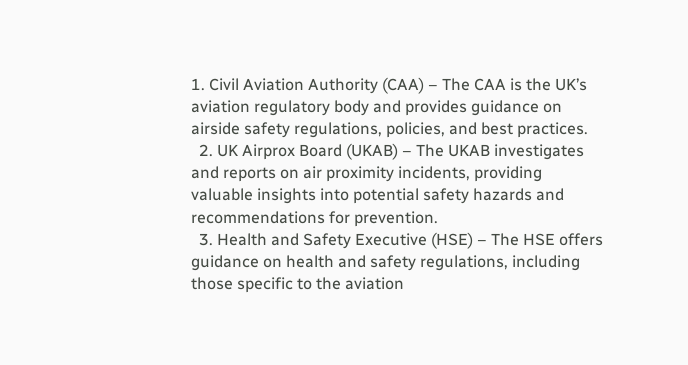1. Civil Aviation Authority (CAA) – The CAA is the UK’s aviation regulatory body and provides guidance on airside safety regulations, policies, and best practices.
  2. UK Airprox Board (UKAB) – The UKAB investigates and reports on air proximity incidents, providing valuable insights into potential safety hazards and recommendations for prevention.
  3. Health and Safety Executive (HSE) – The HSE offers guidance on health and safety regulations, including those specific to the aviation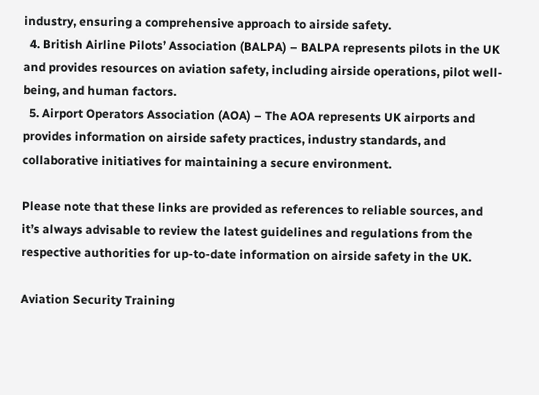industry, ensuring a comprehensive approach to airside safety.
  4. British Airline Pilots’ Association (BALPA) – BALPA represents pilots in the UK and provides resources on aviation safety, including airside operations, pilot well-being, and human factors.
  5. Airport Operators Association (AOA) – The AOA represents UK airports and provides information on airside safety practices, industry standards, and collaborative initiatives for maintaining a secure environment.

Please note that these links are provided as references to reliable sources, and it’s always advisable to review the latest guidelines and regulations from the respective authorities for up-to-date information on airside safety in the UK.

Aviation Security Training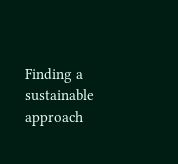Finding a sustainable approach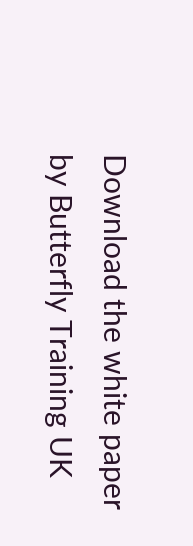Download the white paper
by Butterfly Training UK